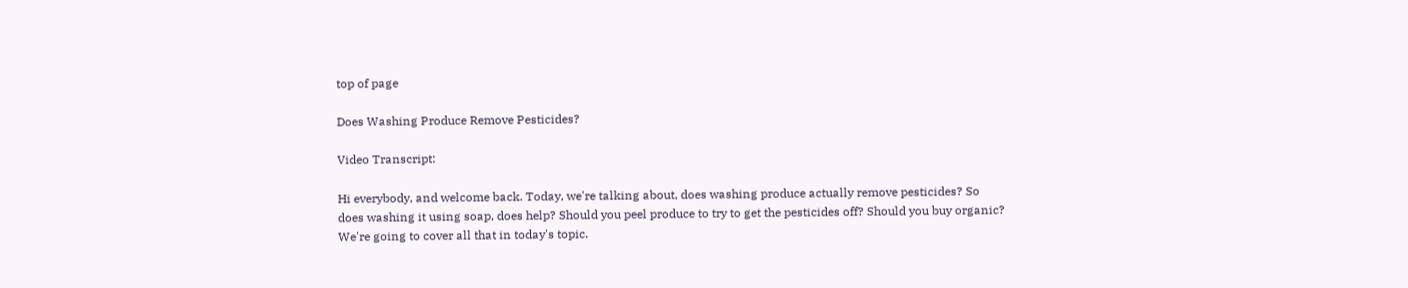top of page

Does Washing Produce Remove Pesticides?

Video Transcript:

Hi everybody, and welcome back. Today, we're talking about, does washing produce actually remove pesticides? So does washing it using soap, does help? Should you peel produce to try to get the pesticides off? Should you buy organic? We're going to cover all that in today's topic.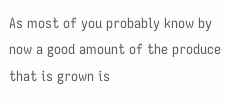As most of you probably know by now a good amount of the produce that is grown is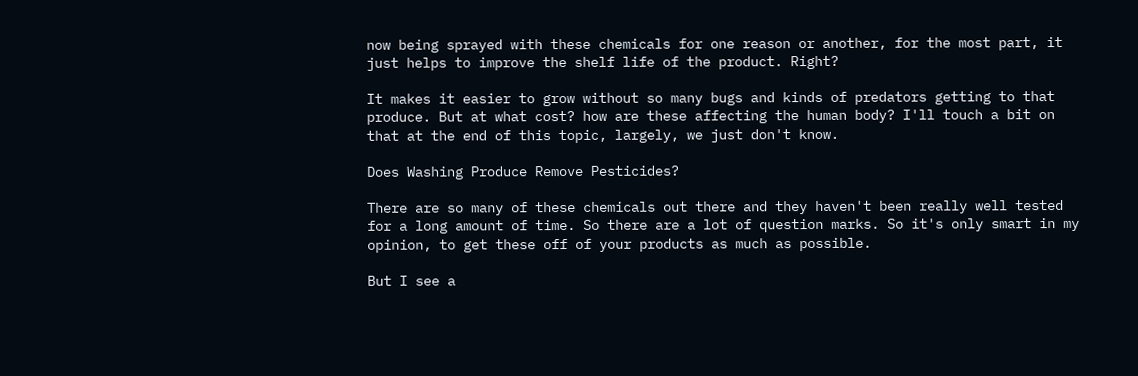now being sprayed with these chemicals for one reason or another, for the most part, it just helps to improve the shelf life of the product. Right?

It makes it easier to grow without so many bugs and kinds of predators getting to that produce. But at what cost? how are these affecting the human body? I'll touch a bit on that at the end of this topic, largely, we just don't know.

Does Washing Produce Remove Pesticides?

There are so many of these chemicals out there and they haven't been really well tested for a long amount of time. So there are a lot of question marks. So it's only smart in my opinion, to get these off of your products as much as possible.

But I see a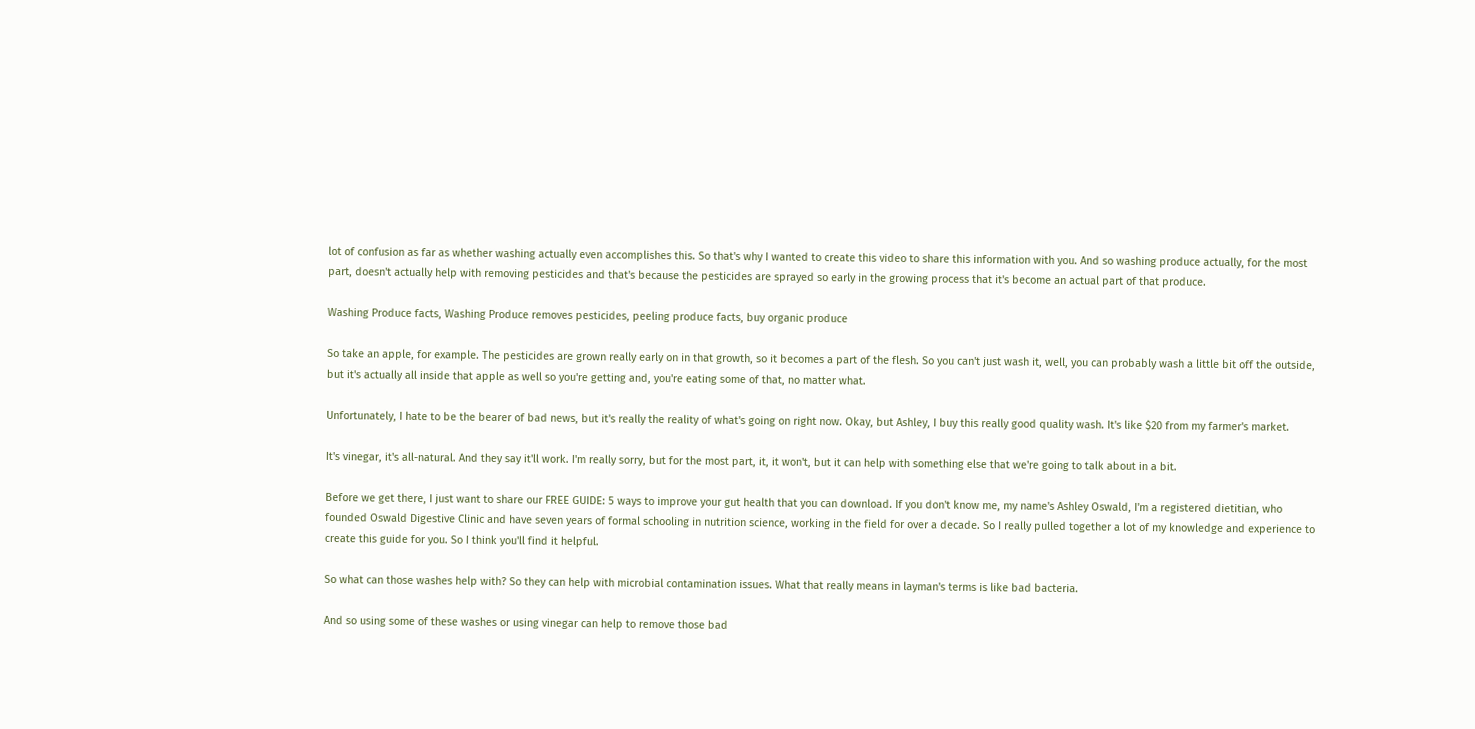lot of confusion as far as whether washing actually even accomplishes this. So that's why I wanted to create this video to share this information with you. And so washing produce actually, for the most part, doesn't actually help with removing pesticides and that's because the pesticides are sprayed so early in the growing process that it's become an actual part of that produce.

Washing Produce facts, Washing Produce removes pesticides, peeling produce facts, buy organic produce

So take an apple, for example. The pesticides are grown really early on in that growth, so it becomes a part of the flesh. So you can't just wash it, well, you can probably wash a little bit off the outside, but it's actually all inside that apple as well so you're getting and, you're eating some of that, no matter what.

Unfortunately, I hate to be the bearer of bad news, but it's really the reality of what's going on right now. Okay, but Ashley, I buy this really good quality wash. It's like $20 from my farmer's market.

It's vinegar, it's all-natural. And they say it'll work. I'm really sorry, but for the most part, it, it won't, but it can help with something else that we're going to talk about in a bit.

Before we get there, I just want to share our FREE GUIDE: 5 ways to improve your gut health that you can download. If you don't know me, my name's Ashley Oswald, I'm a registered dietitian, who founded Oswald Digestive Clinic and have seven years of formal schooling in nutrition science, working in the field for over a decade. So I really pulled together a lot of my knowledge and experience to create this guide for you. So I think you'll find it helpful.

So what can those washes help with? So they can help with microbial contamination issues. What that really means in layman's terms is like bad bacteria.

And so using some of these washes or using vinegar can help to remove those bad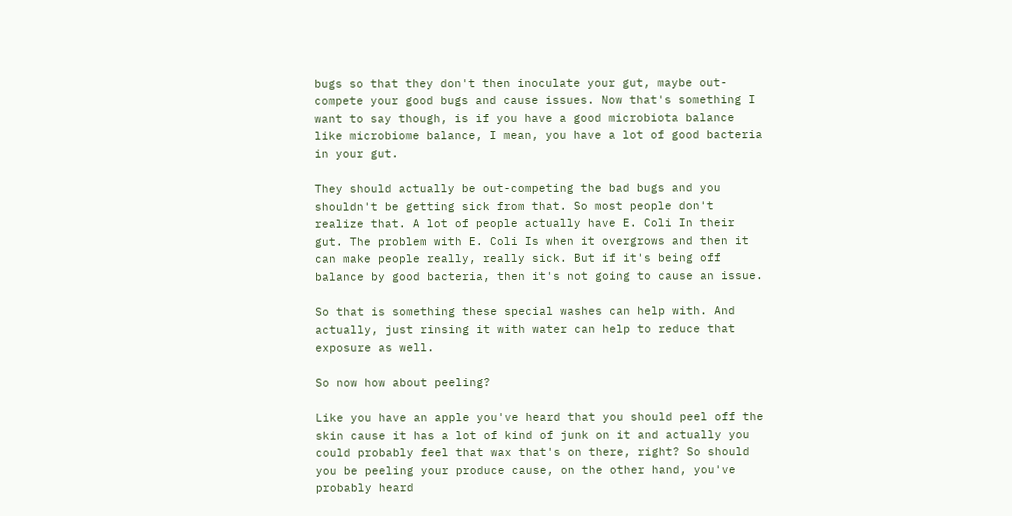bugs so that they don't then inoculate your gut, maybe out-compete your good bugs and cause issues. Now that's something I want to say though, is if you have a good microbiota balance like microbiome balance, I mean, you have a lot of good bacteria in your gut.

They should actually be out-competing the bad bugs and you shouldn't be getting sick from that. So most people don't realize that. A lot of people actually have E. Coli In their gut. The problem with E. Coli Is when it overgrows and then it can make people really, really sick. But if it's being off balance by good bacteria, then it's not going to cause an issue.

So that is something these special washes can help with. And actually, just rinsing it with water can help to reduce that exposure as well.

So now how about peeling?

Like you have an apple you've heard that you should peel off the skin cause it has a lot of kind of junk on it and actually you could probably feel that wax that's on there, right? So should you be peeling your produce cause, on the other hand, you've probably heard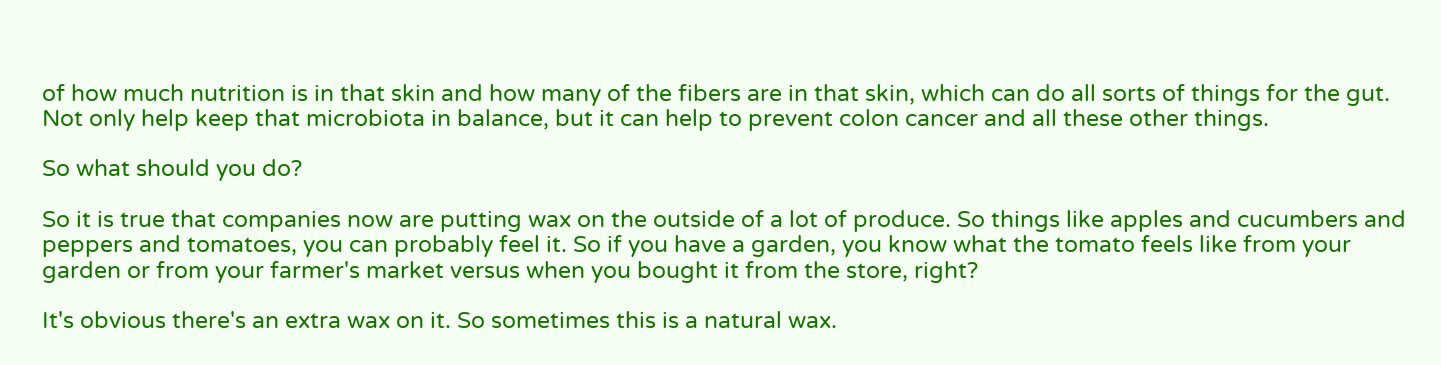of how much nutrition is in that skin and how many of the fibers are in that skin, which can do all sorts of things for the gut. Not only help keep that microbiota in balance, but it can help to prevent colon cancer and all these other things.

So what should you do?

So it is true that companies now are putting wax on the outside of a lot of produce. So things like apples and cucumbers and peppers and tomatoes, you can probably feel it. So if you have a garden, you know what the tomato feels like from your garden or from your farmer's market versus when you bought it from the store, right?

It's obvious there's an extra wax on it. So sometimes this is a natural wax.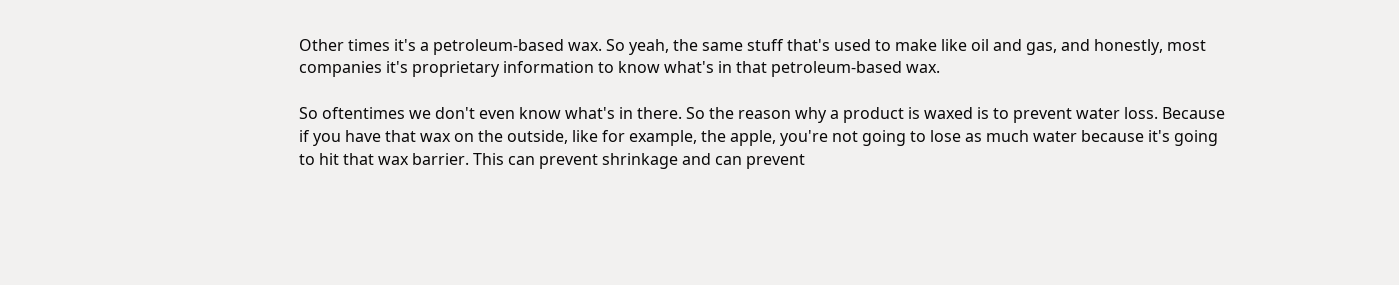Other times it's a petroleum-based wax. So yeah, the same stuff that's used to make like oil and gas, and honestly, most companies it's proprietary information to know what's in that petroleum-based wax.

So oftentimes we don't even know what's in there. So the reason why a product is waxed is to prevent water loss. Because if you have that wax on the outside, like for example, the apple, you're not going to lose as much water because it's going to hit that wax barrier. This can prevent shrinkage and can prevent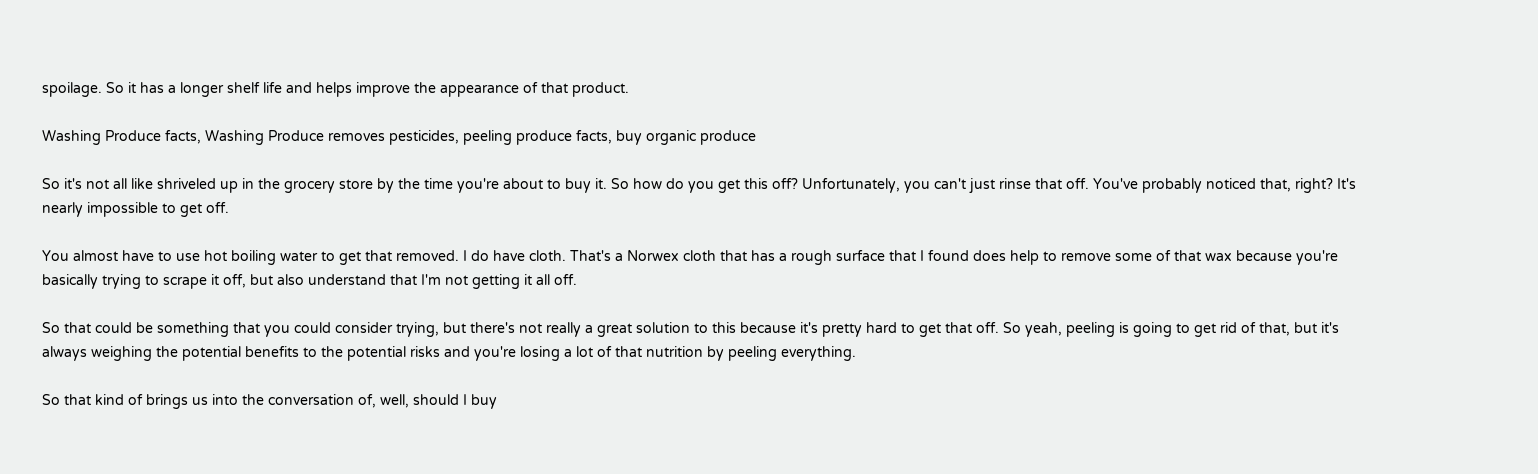spoilage. So it has a longer shelf life and helps improve the appearance of that product.

Washing Produce facts, Washing Produce removes pesticides, peeling produce facts, buy organic produce

So it's not all like shriveled up in the grocery store by the time you're about to buy it. So how do you get this off? Unfortunately, you can't just rinse that off. You've probably noticed that, right? It's nearly impossible to get off.

You almost have to use hot boiling water to get that removed. I do have cloth. That's a Norwex cloth that has a rough surface that I found does help to remove some of that wax because you're basically trying to scrape it off, but also understand that I'm not getting it all off.

So that could be something that you could consider trying, but there's not really a great solution to this because it's pretty hard to get that off. So yeah, peeling is going to get rid of that, but it's always weighing the potential benefits to the potential risks and you're losing a lot of that nutrition by peeling everything.

So that kind of brings us into the conversation of, well, should I buy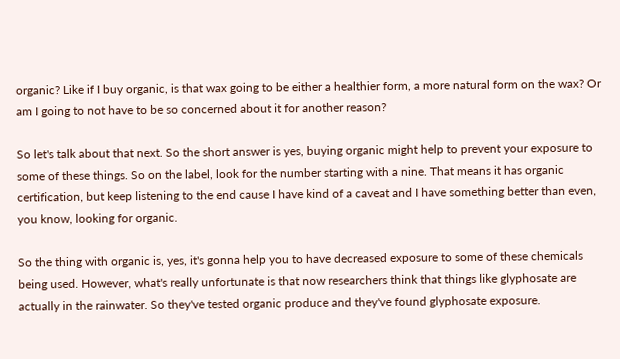organic? Like if I buy organic, is that wax going to be either a healthier form, a more natural form on the wax? Or am I going to not have to be so concerned about it for another reason?

So let's talk about that next. So the short answer is yes, buying organic might help to prevent your exposure to some of these things. So on the label, look for the number starting with a nine. That means it has organic certification, but keep listening to the end cause I have kind of a caveat and I have something better than even, you know, looking for organic.

So the thing with organic is, yes, it's gonna help you to have decreased exposure to some of these chemicals being used. However, what's really unfortunate is that now researchers think that things like glyphosate are actually in the rainwater. So they've tested organic produce and they've found glyphosate exposure.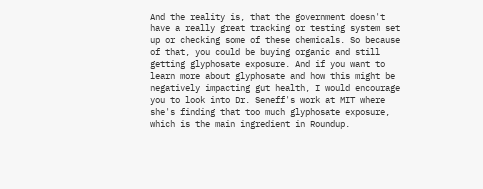And the reality is, that the government doesn't have a really great tracking or testing system set up or checking some of these chemicals. So because of that, you could be buying organic and still getting glyphosate exposure. And if you want to learn more about glyphosate and how this might be negatively impacting gut health, I would encourage you to look into Dr. Seneff's work at MIT where she's finding that too much glyphosate exposure, which is the main ingredient in Roundup.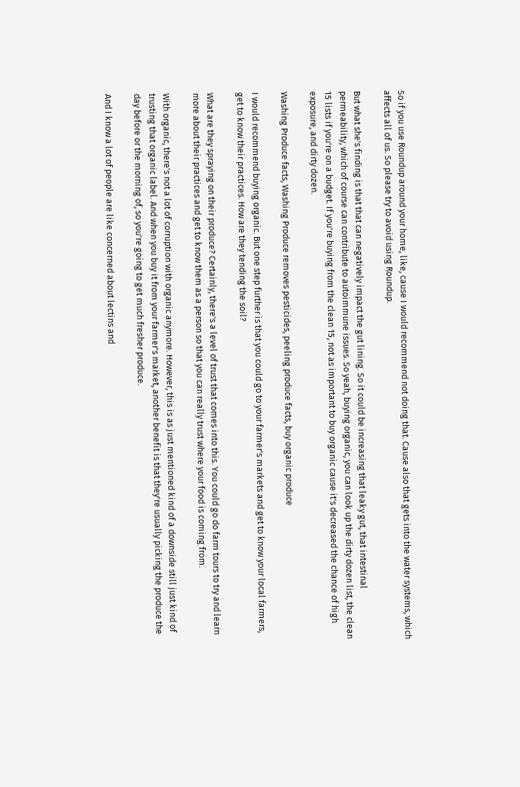So if you use Roundup around your home, like, cause I would recommend not doing that. Cause also that gets into the water systems, which affects all of us. So please try to avoid using Roundup.

But what she's finding is that that can negatively impact the gut lining. So it could be increasing that leaky gut, that intestinal permeability, which of course can contribute to autoimmune issues. So yeah, buying organic, you can look up the dirty dozen list, the clean 15 lists if you're on a budget. If you're buying from the clean 15, not as important to buy organic cause it's decreased the chance of high exposure, and dirty dozen.

Washing Produce facts, Washing Produce removes pesticides, peeling produce facts, buy organic produce

I would recommend buying organic. But one step further is that you could go to your farmer's markets and get to know your local farmers, get to know their practices. How are they tending the soil?

What are they spraying on their produce? Certainly, there's a level of trust that comes into this. You could go do farm tours to try and learn more about their practices and get to know them as a person so that you can really trust where your food is coming from.

With organic, there's not a lot of corruption with organic anymore. However, this is as just mentioned kind of a downside still just kind of trusting that organic label. And when you buy it from your farmer's market, another benefit is that they're usually picking the produce the day before or the morning of, so you're going to get much fresher produce.

And I know a lot of people are like concerned about lectins and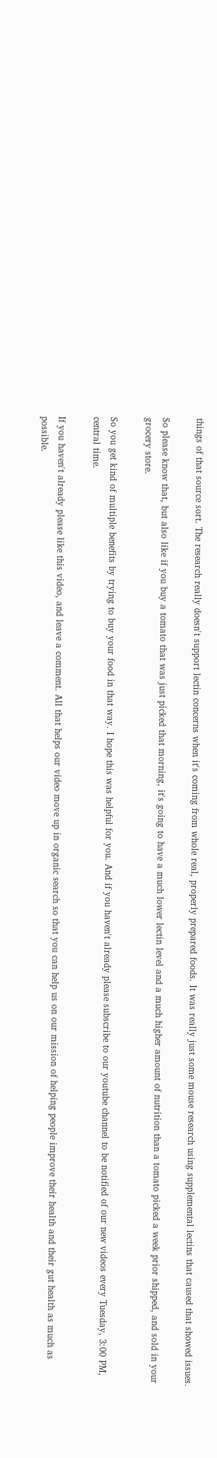things of that source sort. The research really doesn't support lectin concerns when it's coming from whole real, properly prepared foods. It was really just some mouse research using supplemental lectins that caused that showed issues.

So please know that, but also like if you buy a tomato that was just picked that morning, it's going to have a much lower lectin level and a much higher amount of nutrition than a tomato picked a week prior shipped, and sold in your grocery store.

So you get kind of multiple benefits by trying to buy your food in that way. I hope this was helpful for you. And if you haven't already please subscribe to our youtube channel to be notified of our new videos every Tuesday, 3:00 PM, central time.

If you haven't already please like this video, and leave a comment. All that helps our video move up in organic search so that you can help us on our mission of helping people improve their health and their gut health as much as possible.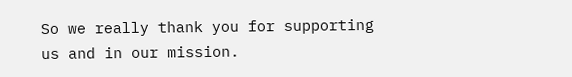So we really thank you for supporting us and in our mission.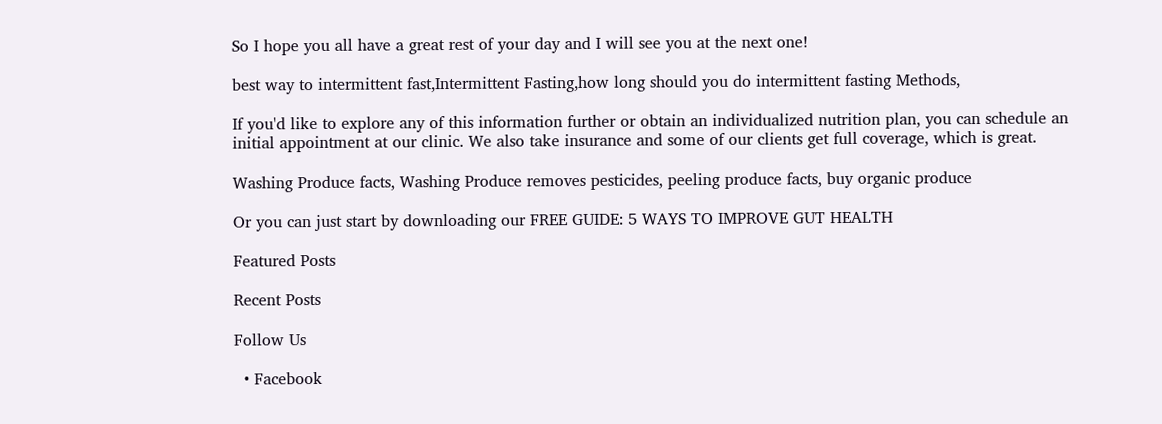So I hope you all have a great rest of your day and I will see you at the next one!

best way to intermittent fast,Intermittent Fasting,how long should you do intermittent fasting Methods,

If you'd like to explore any of this information further or obtain an individualized nutrition plan, you can schedule an initial appointment at our clinic. We also take insurance and some of our clients get full coverage, which is great.

Washing Produce facts, Washing Produce removes pesticides, peeling produce facts, buy organic produce

Or you can just start by downloading our FREE GUIDE: 5 WAYS TO IMPROVE GUT HEALTH

Featured Posts

Recent Posts

Follow Us

  • Facebook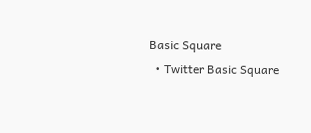Basic Square
  • Twitter Basic Square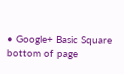• Google+ Basic Square
bottom of page